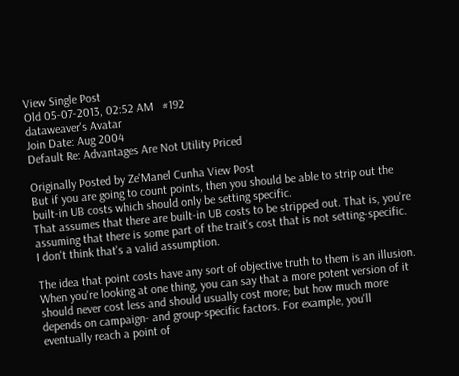View Single Post
Old 05-07-2013, 02:52 AM   #192
dataweaver's Avatar
Join Date: Aug 2004
Default Re: Advantages Are Not Utility Priced

Originally Posted by Ze'Manel Cunha View Post
But if you are going to count points, then you should be able to strip out the built-in UB costs which should only be setting specific.
That assumes that there are built-in UB costs to be stripped out. That is, you're assuming that there is some part of the trait's cost that is not setting-specific. I don't think that's a valid assumption.

The idea that point costs have any sort of objective truth to them is an illusion. When you're looking at one thing, you can say that a more potent version of it should never cost less and should usually cost more; but how much more depends on campaign- and group-specific factors. For example, you'll eventually reach a point of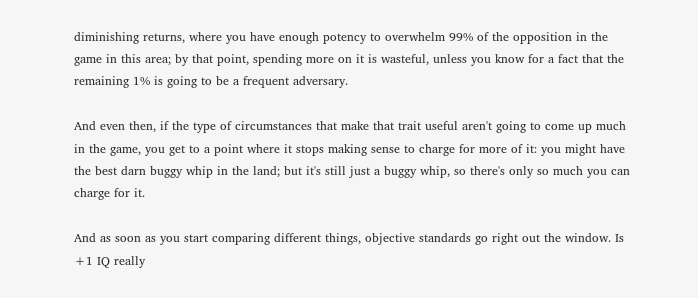diminishing returns, where you have enough potency to overwhelm 99% of the opposition in the game in this area; by that point, spending more on it is wasteful, unless you know for a fact that the remaining 1% is going to be a frequent adversary.

And even then, if the type of circumstances that make that trait useful aren't going to come up much in the game, you get to a point where it stops making sense to charge for more of it: you might have the best darn buggy whip in the land; but it's still just a buggy whip, so there's only so much you can charge for it.

And as soon as you start comparing different things, objective standards go right out the window. Is +1 IQ really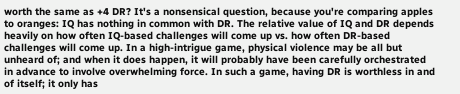worth the same as +4 DR? It's a nonsensical question, because you're comparing apples to oranges: IQ has nothing in common with DR. The relative value of IQ and DR depends heavily on how often IQ-based challenges will come up vs. how often DR-based challenges will come up. In a high-intrigue game, physical violence may be all but unheard of; and when it does happen, it will probably have been carefully orchestrated in advance to involve overwhelming force. In such a game, having DR is worthless in and of itself; it only has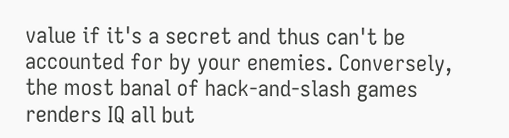value if it's a secret and thus can't be accounted for by your enemies. Conversely, the most banal of hack-and-slash games renders IQ all but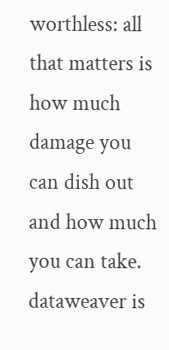worthless: all that matters is how much damage you can dish out and how much you can take.
dataweaver is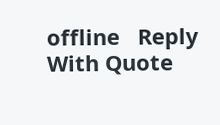offline   Reply With Quote